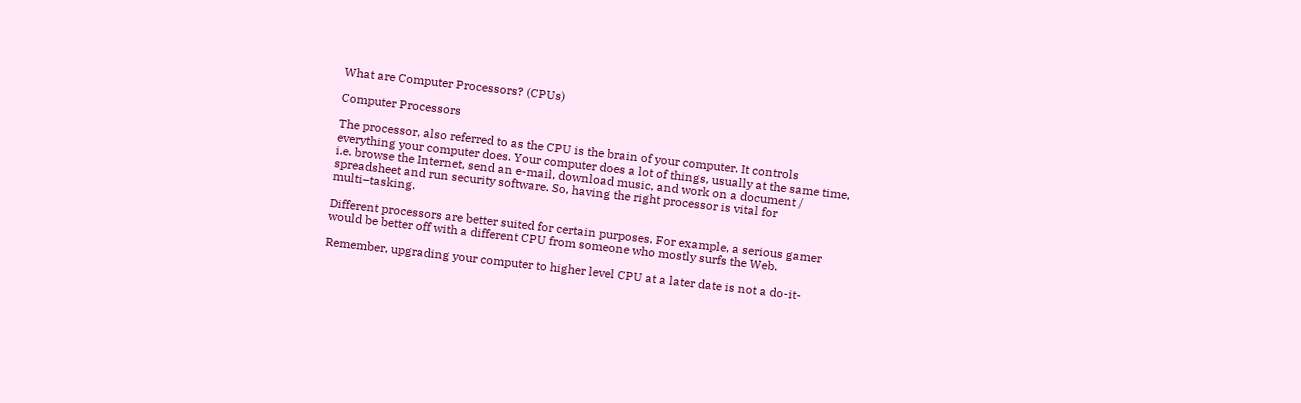What are Computer Processors? (CPUs)

Computer Processors

The processor, also referred to as the CPU is the brain of your computer. It controls everything your computer does. Your computer does a lot of things, usually at the same time, i.e. browse the Internet, send an e-mail, download music, and work on a document / spreadsheet and run security software. So, having the right processor is vital for multi–tasking.

Different processors are better suited for certain purposes. For example, a serious gamer would be better off with a different CPU from someone who mostly surfs the Web.

Remember, upgrading your computer to higher level CPU at a later date is not a do-it-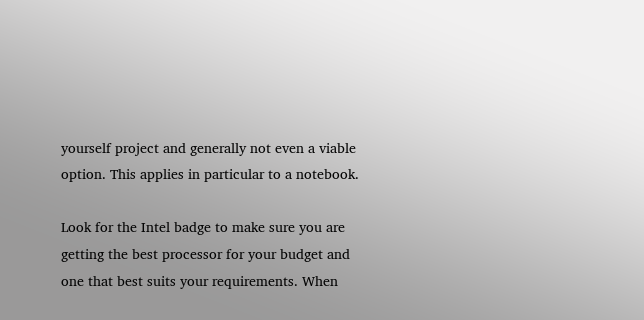yourself project and generally not even a viable option. This applies in particular to a notebook.

Look for the Intel badge to make sure you are getting the best processor for your budget and one that best suits your requirements. When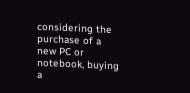considering the purchase of a new PC or notebook, buying a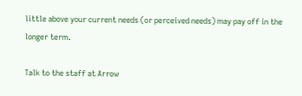little above your current needs (or perceived needs) may pay off in the longer term.

Talk to the staff at Arrow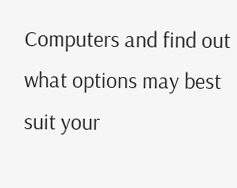Computers and find out what options may best suit your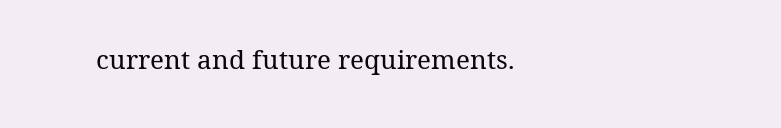current and future requirements.